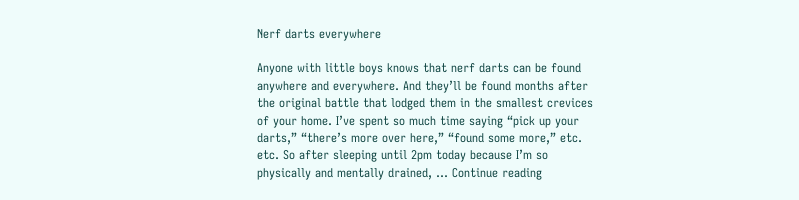Nerf darts everywhere

Anyone with little boys knows that nerf darts can be found anywhere and everywhere. And they’ll be found months after the original battle that lodged them in the smallest crevices of your home. I’ve spent so much time saying “pick up your darts,” “there’s more over here,” “found some more,” etc. etc. So after sleeping until 2pm today because I’m so physically and mentally drained, … Continue reading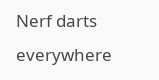Nerf darts everywhere